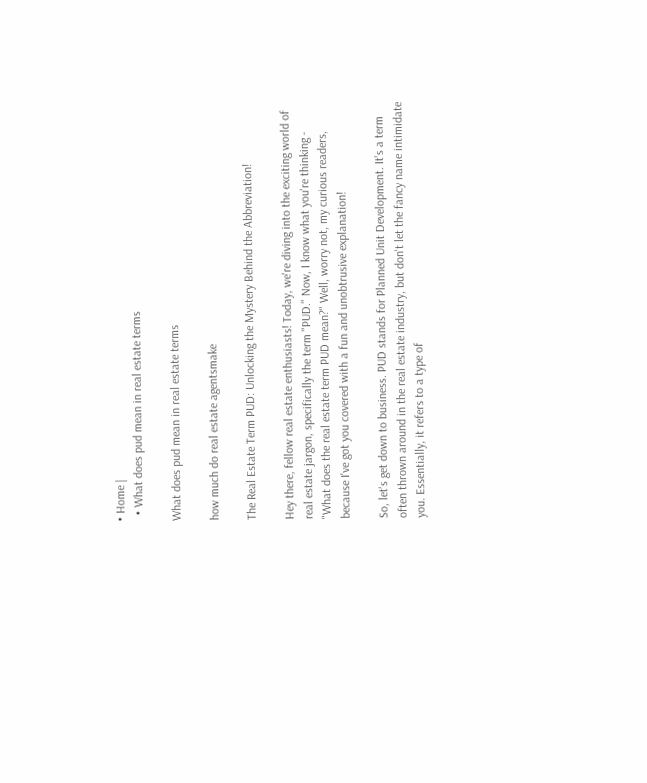• Home |
  • What does pud mean in real estate terms

What does pud mean in real estate terms

how much do real estate agentsmake

The Real Estate Term PUD: Unlocking the Mystery Behind the Abbreviation!

Hey there, fellow real estate enthusiasts! Today, we're diving into the exciting world of real estate jargon, specifically the term "PUD." Now, I know what you're thinking - "What does the real estate term PUD mean?" Well, worry not, my curious readers, because I've got you covered with a fun and unobtrusive explanation!

So, let's get down to business. PUD stands for Planned Unit Development. It's a term often thrown around in the real estate industry, but don't let the fancy name intimidate you. Essentially, it refers to a type of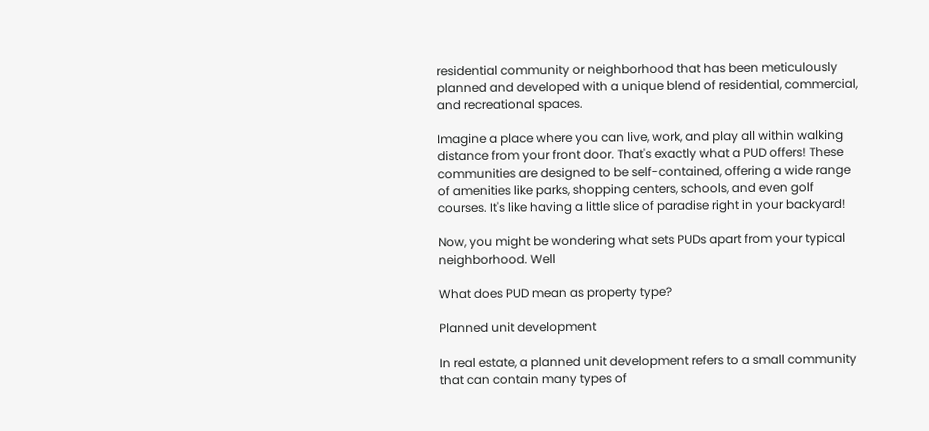residential community or neighborhood that has been meticulously planned and developed with a unique blend of residential, commercial, and recreational spaces.

Imagine a place where you can live, work, and play all within walking distance from your front door. That's exactly what a PUD offers! These communities are designed to be self-contained, offering a wide range of amenities like parks, shopping centers, schools, and even golf courses. It's like having a little slice of paradise right in your backyard!

Now, you might be wondering what sets PUDs apart from your typical neighborhood. Well

What does PUD mean as property type?

Planned unit development

In real estate, a planned unit development refers to a small community that can contain many types of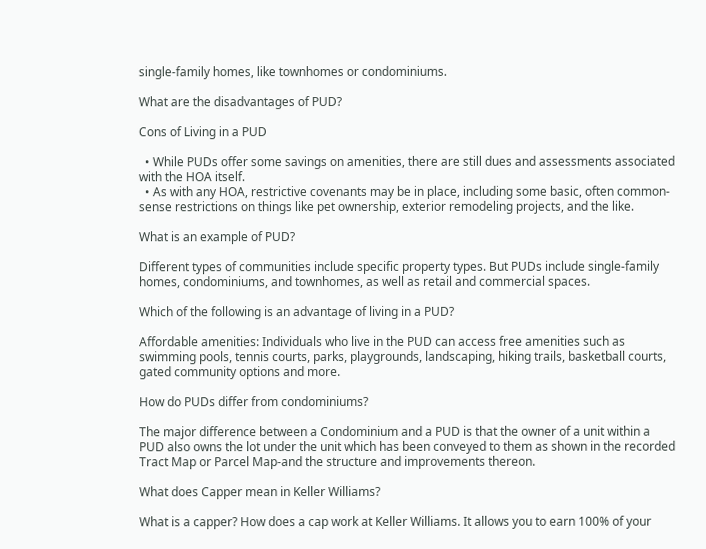single-family homes, like townhomes or condominiums.

What are the disadvantages of PUD?

Cons of Living in a PUD

  • While PUDs offer some savings on amenities, there are still dues and assessments associated with the HOA itself.
  • As with any HOA, restrictive covenants may be in place, including some basic, often common-sense restrictions on things like pet ownership, exterior remodeling projects, and the like.

What is an example of PUD?

Different types of communities include specific property types. But PUDs include single-family homes, condominiums, and townhomes, as well as retail and commercial spaces.

Which of the following is an advantage of living in a PUD?

Affordable amenities: Individuals who live in the PUD can access free amenities such as swimming pools, tennis courts, parks, playgrounds, landscaping, hiking trails, basketball courts, gated community options and more.

How do PUDs differ from condominiums?

The major difference between a Condominium and a PUD is that the owner of a unit within a PUD also owns the lot under the unit which has been conveyed to them as shown in the recorded Tract Map or Parcel Map-and the structure and improvements thereon.

What does Capper mean in Keller Williams?

What is a capper? How does a cap work at Keller Williams. It allows you to earn 100% of your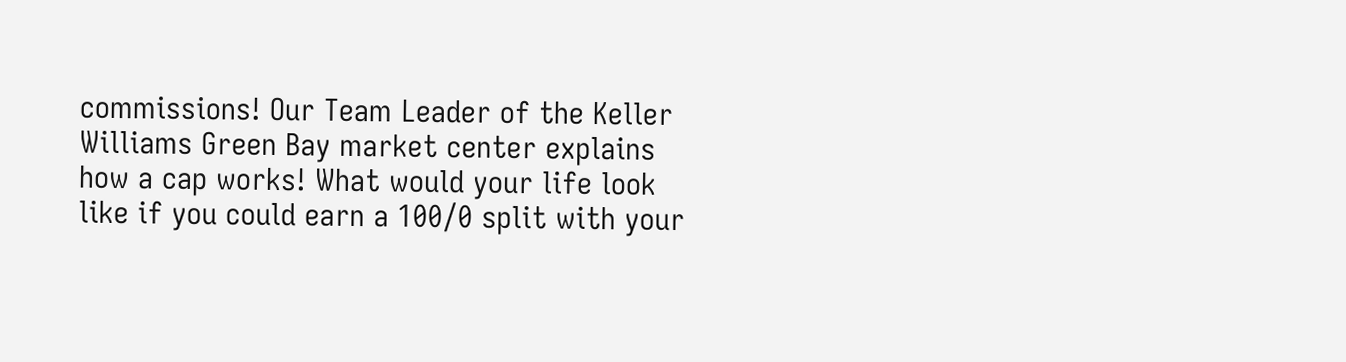commissions! Our Team Leader of the Keller Williams Green Bay market center explains how a cap works! What would your life look like if you could earn a 100/0 split with your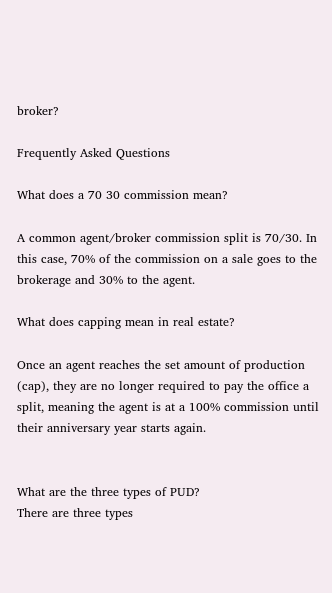broker?

Frequently Asked Questions

What does a 70 30 commission mean?

A common agent/broker commission split is 70/30. In this case, 70% of the commission on a sale goes to the brokerage and 30% to the agent.

What does capping mean in real estate?

Once an agent reaches the set amount of production (cap), they are no longer required to pay the office a split, meaning the agent is at a 100% commission until their anniversary year starts again.


What are the three types of PUD?
There are three types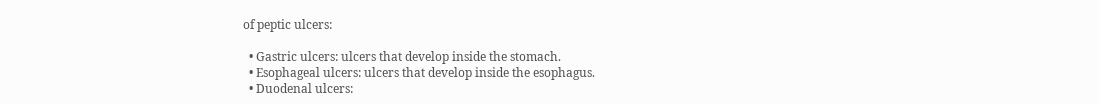of peptic ulcers:

  • Gastric ulcers: ulcers that develop inside the stomach.
  • Esophageal ulcers: ulcers that develop inside the esophagus.
  • Duodenal ulcers: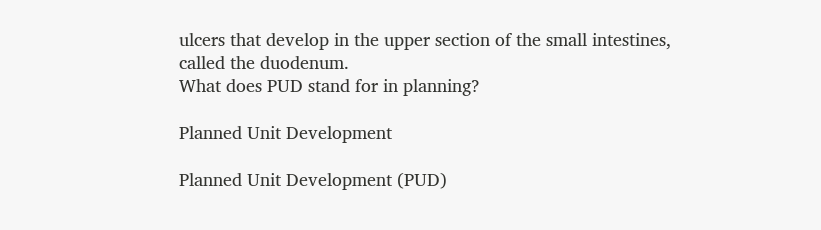ulcers that develop in the upper section of the small intestines, called the duodenum.
What does PUD stand for in planning?

Planned Unit Development

Planned Unit Development (PUD)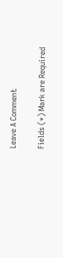Leave A Comment

Fields (*) Mark are Required